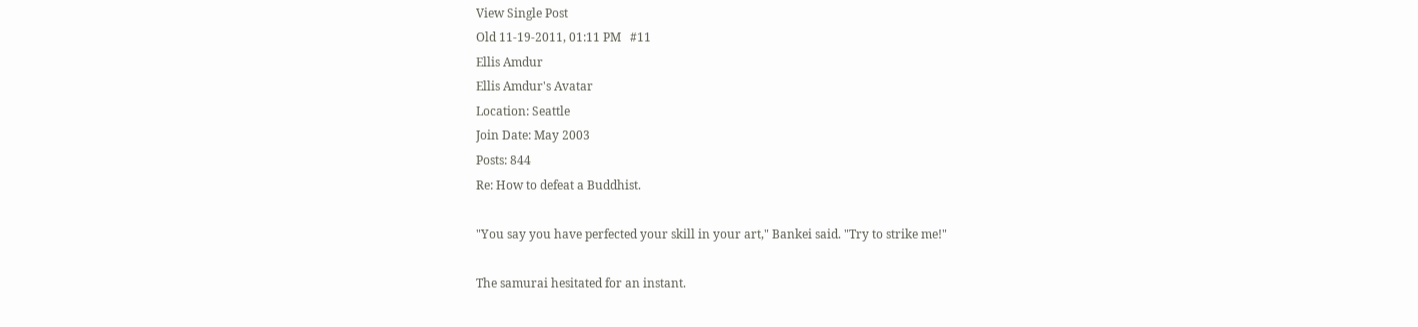View Single Post
Old 11-19-2011, 01:11 PM   #11
Ellis Amdur
Ellis Amdur's Avatar
Location: Seattle
Join Date: May 2003
Posts: 844
Re: How to defeat a Buddhist.

"You say you have perfected your skill in your art," Bankei said. "Try to strike me!"

The samurai hesitated for an instant.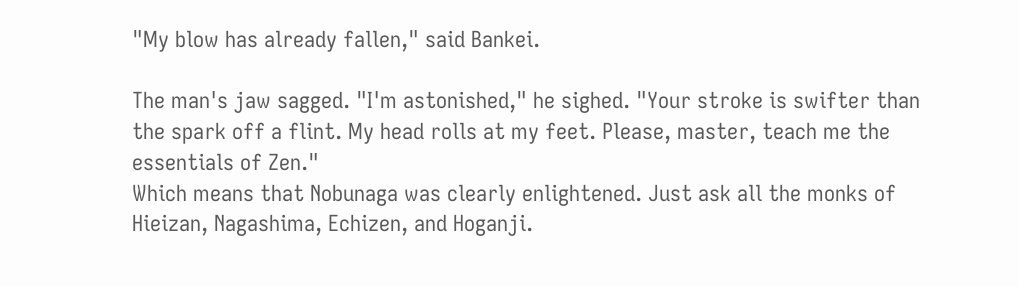"My blow has already fallen," said Bankei.

The man's jaw sagged. "I'm astonished," he sighed. "Your stroke is swifter than the spark off a flint. My head rolls at my feet. Please, master, teach me the essentials of Zen."
Which means that Nobunaga was clearly enlightened. Just ask all the monks of Hieizan, Nagashima, Echizen, and Hoganji.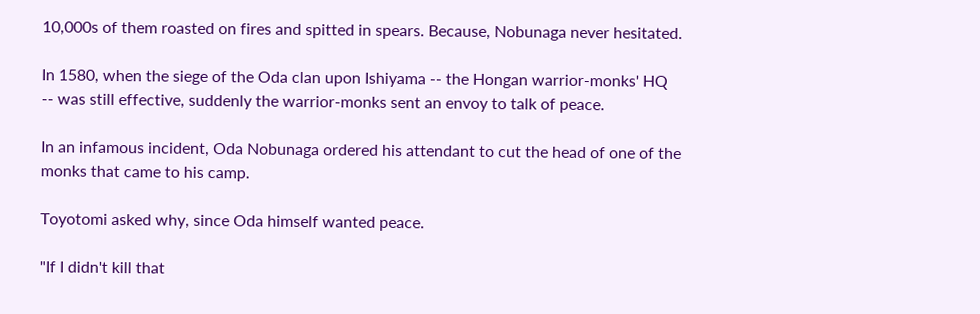10,000s of them roasted on fires and spitted in spears. Because, Nobunaga never hesitated.

In 1580, when the siege of the Oda clan upon Ishiyama -- the Hongan warrior-monks' HQ -- was still effective, suddenly the warrior-monks sent an envoy to talk of peace.

In an infamous incident, Oda Nobunaga ordered his attendant to cut the head of one of the monks that came to his camp.

Toyotomi asked why, since Oda himself wanted peace.

"If I didn't kill that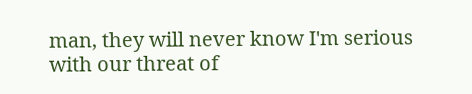man, they will never know I'm serious with our threat of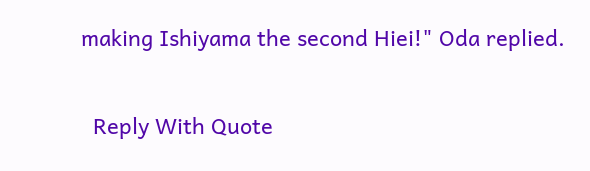making Ishiyama the second Hiei!" Oda replied.

  Reply With Quote